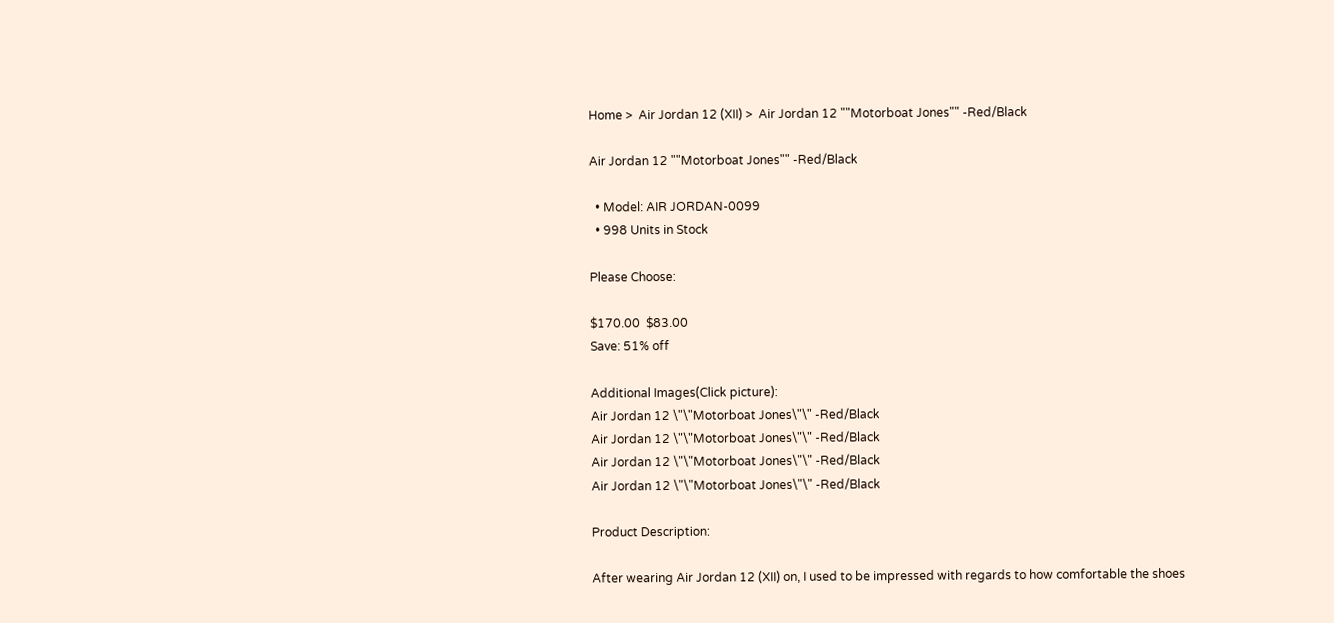Home >  Air Jordan 12 (XII) >  Air Jordan 12 ""Motorboat Jones"" -Red/Black

Air Jordan 12 ""Motorboat Jones"" -Red/Black

  • Model: AIR JORDAN-0099
  • 998 Units in Stock

Please Choose:

$170.00  $83.00
Save: 51% off

Additional Images(Click picture):
Air Jordan 12 \"\"Motorboat Jones\"\" -Red/Black
Air Jordan 12 \"\"Motorboat Jones\"\" -Red/Black
Air Jordan 12 \"\"Motorboat Jones\"\" -Red/Black
Air Jordan 12 \"\"Motorboat Jones\"\" -Red/Black

Product Description:

After wearing Air Jordan 12 (XII) on, I used to be impressed with regards to how comfortable the shoes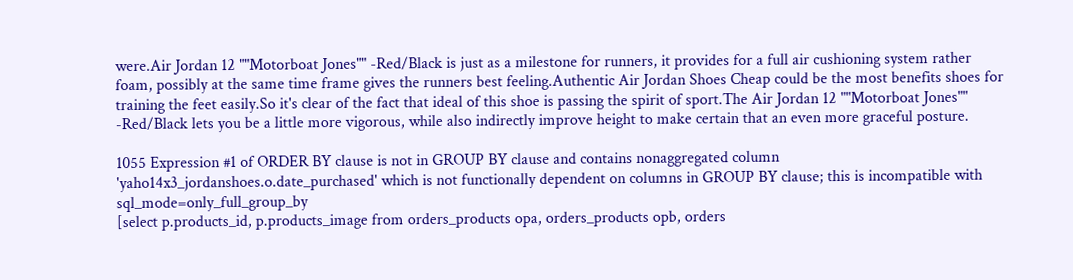were.Air Jordan 12 ""Motorboat Jones"" -Red/Black is just as a milestone for runners, it provides for a full air cushioning system rather foam, possibly at the same time frame gives the runners best feeling.Authentic Air Jordan Shoes Cheap could be the most benefits shoes for training the feet easily.So it's clear of the fact that ideal of this shoe is passing the spirit of sport.The Air Jordan 12 ""Motorboat Jones"" -Red/Black lets you be a little more vigorous, while also indirectly improve height to make certain that an even more graceful posture.

1055 Expression #1 of ORDER BY clause is not in GROUP BY clause and contains nonaggregated column 'yaho14x3_jordanshoes.o.date_purchased' which is not functionally dependent on columns in GROUP BY clause; this is incompatible with sql_mode=only_full_group_by
[select p.products_id, p.products_image from orders_products opa, orders_products opb, orders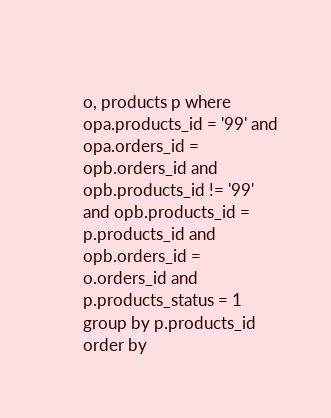o, products p where opa.products_id = '99' and opa.orders_id = opb.orders_id and opb.products_id != '99' and opb.products_id = p.products_id and opb.orders_id = o.orders_id and p.products_status = 1 group by p.products_id order by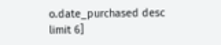o.date_purchased desc limit 6]